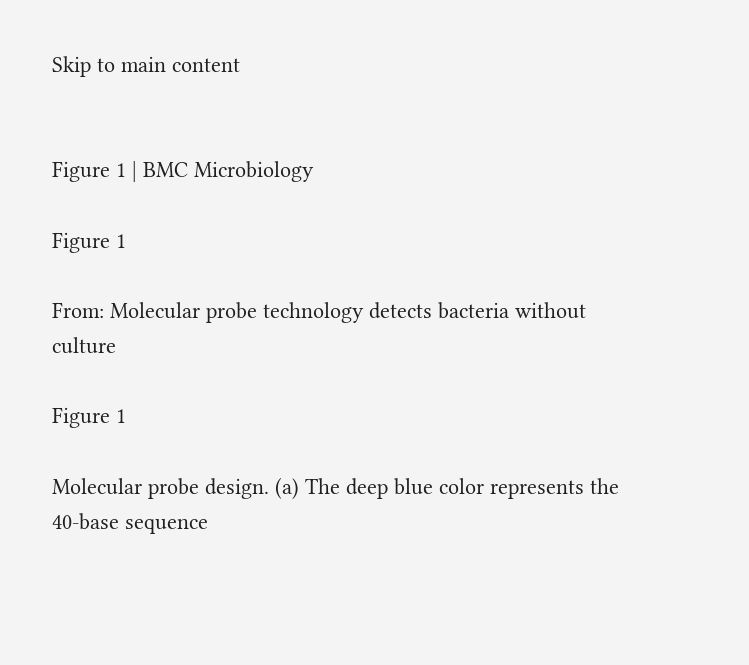Skip to main content


Figure 1 | BMC Microbiology

Figure 1

From: Molecular probe technology detects bacteria without culture

Figure 1

Molecular probe design. (a) The deep blue color represents the 40-base sequence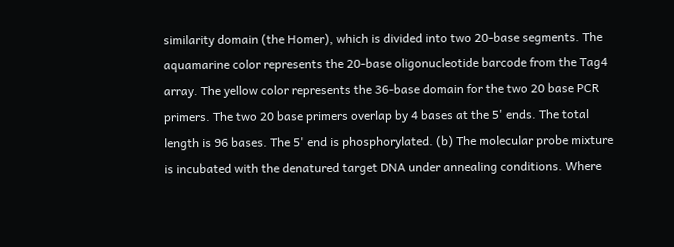similarity domain (the Homer), which is divided into two 20-base segments. The aquamarine color represents the 20-base oligonucleotide barcode from the Tag4 array. The yellow color represents the 36-base domain for the two 20 base PCR primers. The two 20 base primers overlap by 4 bases at the 5' ends. The total length is 96 bases. The 5' end is phosphorylated. (b) The molecular probe mixture is incubated with the denatured target DNA under annealing conditions. Where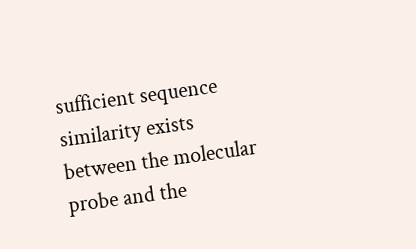sufficient sequence similarity exists between the molecular probe and the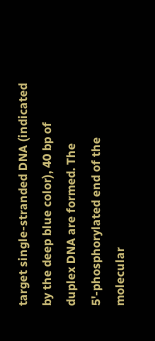target single-stranded DNA (indicated by the deep blue color), 40 bp of duplex DNA are formed. The 5'-phosphorylated end of the molecular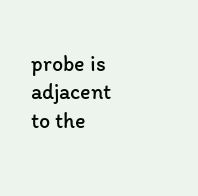probe is adjacent to the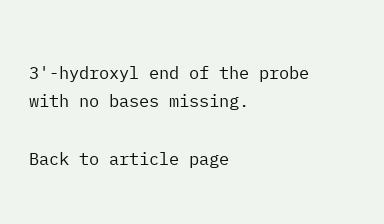3'-hydroxyl end of the probe with no bases missing.

Back to article page